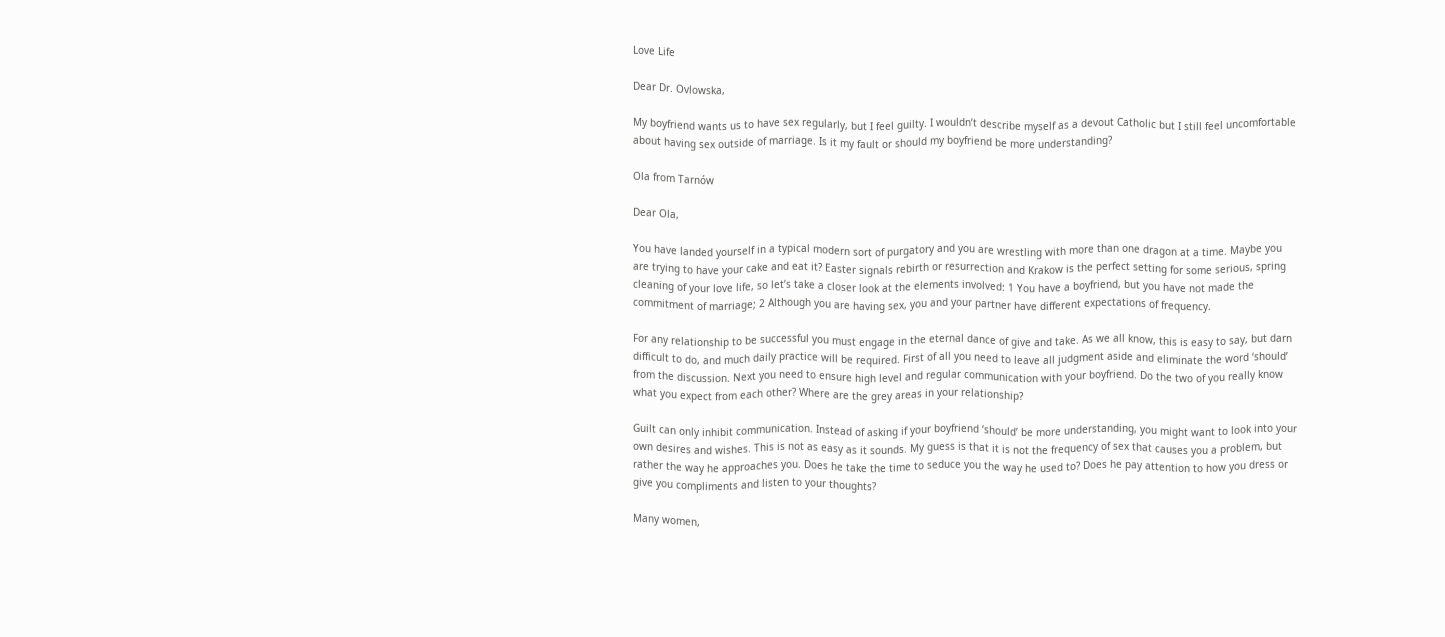Love Life

Dear Dr. Ovlowska,

My boyfriend wants us to have sex regularly, but I feel guilty. I wouldn’t describe myself as a devout Catholic but I still feel uncomfortable about having sex outside of marriage. Is it my fault or should my boyfriend be more understanding?

Ola from Tarnów

Dear Ola,

You have landed yourself in a typical modern sort of purgatory and you are wrestling with more than one dragon at a time. Maybe you are trying to have your cake and eat it? Easter signals rebirth or resurrection and Krakow is the perfect setting for some serious, spring cleaning of your love life, so let’s take a closer look at the elements involved: 1 You have a boyfriend, but you have not made the commitment of marriage; 2 Although you are having sex, you and your partner have different expectations of frequency.

For any relationship to be successful you must engage in the eternal dance of give and take. As we all know, this is easy to say, but darn difficult to do, and much daily practice will be required. First of all you need to leave all judgment aside and eliminate the word ‘should’ from the discussion. Next you need to ensure high level and regular communication with your boyfriend. Do the two of you really know what you expect from each other? Where are the grey areas in your relationship?

Guilt can only inhibit communication. Instead of asking if your boyfriend ‘should’ be more understanding, you might want to look into your own desires and wishes. This is not as easy as it sounds. My guess is that it is not the frequency of sex that causes you a problem, but rather the way he approaches you. Does he take the time to seduce you the way he used to? Does he pay attention to how you dress or give you compliments and listen to your thoughts?

Many women,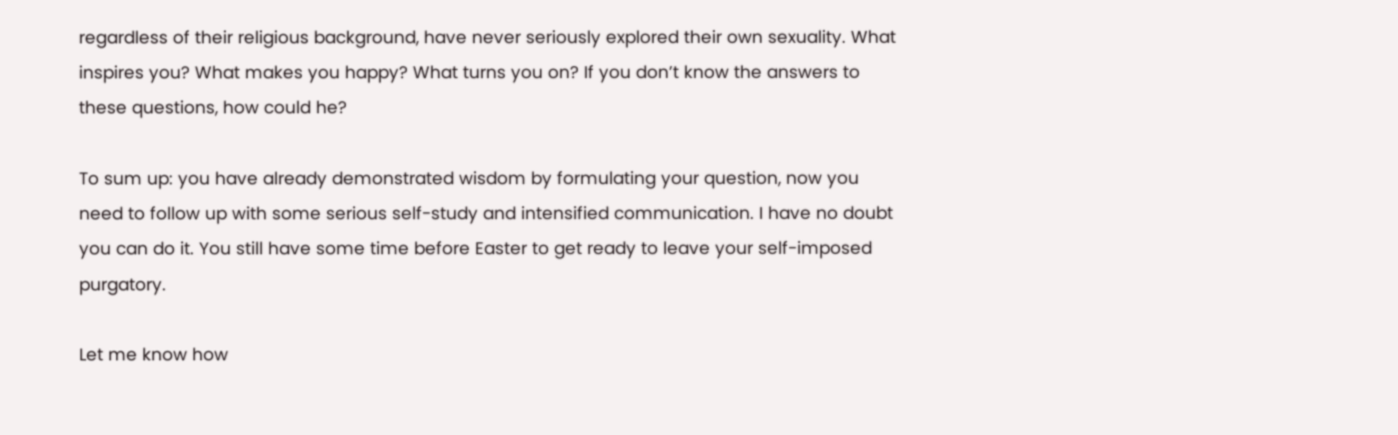regardless of their religious background, have never seriously explored their own sexuality. What inspires you? What makes you happy? What turns you on? If you don’t know the answers to these questions, how could he?

To sum up: you have already demonstrated wisdom by formulating your question, now you need to follow up with some serious self-study and intensified communication. I have no doubt you can do it. You still have some time before Easter to get ready to leave your self-imposed purgatory.

Let me know how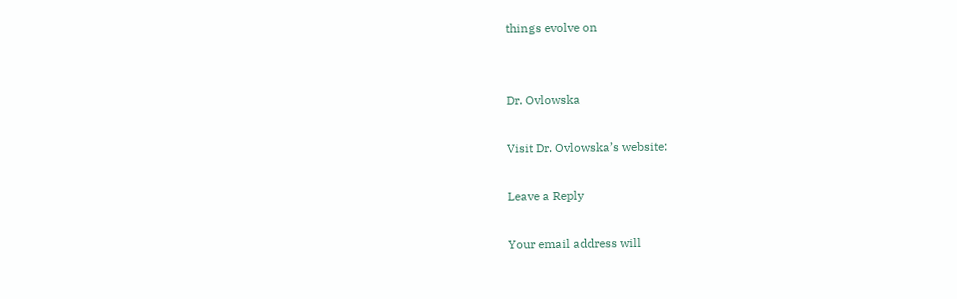things evolve on


Dr. Ovlowska

Visit Dr. Ovlowska’s website:

Leave a Reply

Your email address will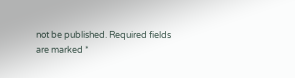not be published. Required fields are marked *